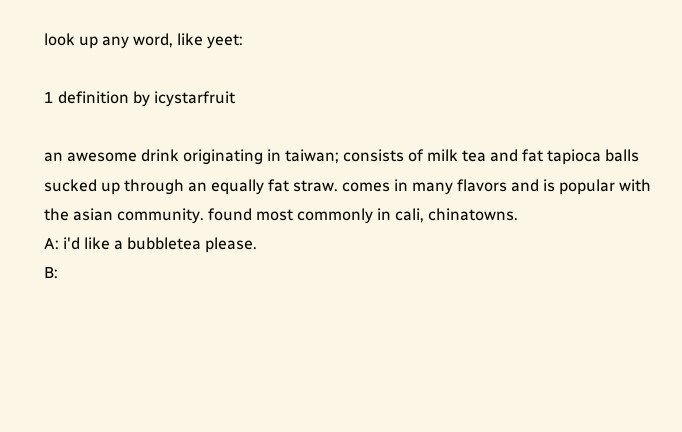look up any word, like yeet:

1 definition by icystarfruit

an awesome drink originating in taiwan; consists of milk tea and fat tapioca balls sucked up through an equally fat straw. comes in many flavors and is popular with the asian community. found most commonly in cali, chinatowns.
A: i'd like a bubbletea please.
B: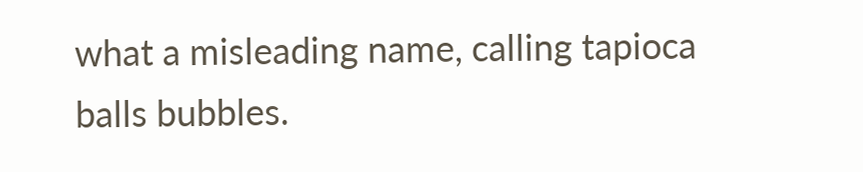what a misleading name, calling tapioca balls bubbles.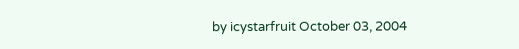by icystarfruit October 03, 2004